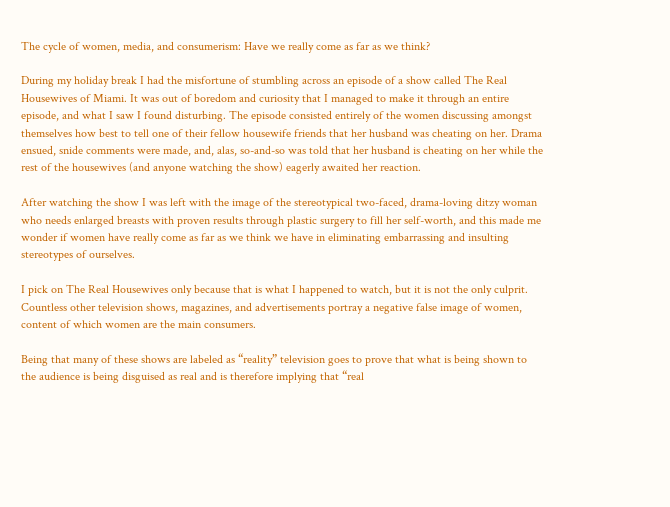The cycle of women, media, and consumerism: Have we really come as far as we think?

During my holiday break I had the misfortune of stumbling across an episode of a show called The Real Housewives of Miami. It was out of boredom and curiosity that I managed to make it through an entire episode, and what I saw I found disturbing. The episode consisted entirely of the women discussing amongst themselves how best to tell one of their fellow housewife friends that her husband was cheating on her. Drama ensued, snide comments were made, and, alas, so-and-so was told that her husband is cheating on her while the rest of the housewives (and anyone watching the show) eagerly awaited her reaction.

After watching the show I was left with the image of the stereotypical two-faced, drama-loving ditzy woman who needs enlarged breasts with proven results through plastic surgery to fill her self-worth, and this made me wonder if women have really come as far as we think we have in eliminating embarrassing and insulting stereotypes of ourselves.

I pick on The Real Housewives only because that is what I happened to watch, but it is not the only culprit. Countless other television shows, magazines, and advertisements portray a negative false image of women, content of which women are the main consumers.

Being that many of these shows are labeled as “reality” television goes to prove that what is being shown to the audience is being disguised as real and is therefore implying that “real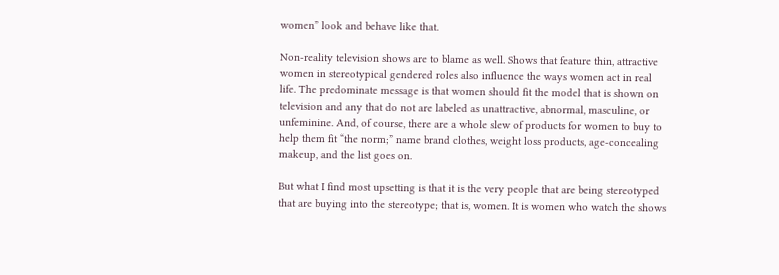women” look and behave like that.

Non-reality television shows are to blame as well. Shows that feature thin, attractive women in stereotypical gendered roles also influence the ways women act in real life. The predominate message is that women should fit the model that is shown on television and any that do not are labeled as unattractive, abnormal, masculine, or unfeminine. And, of course, there are a whole slew of products for women to buy to help them fit “the norm;” name brand clothes, weight loss products, age-concealing makeup, and the list goes on.

But what I find most upsetting is that it is the very people that are being stereotyped that are buying into the stereotype; that is, women. It is women who watch the shows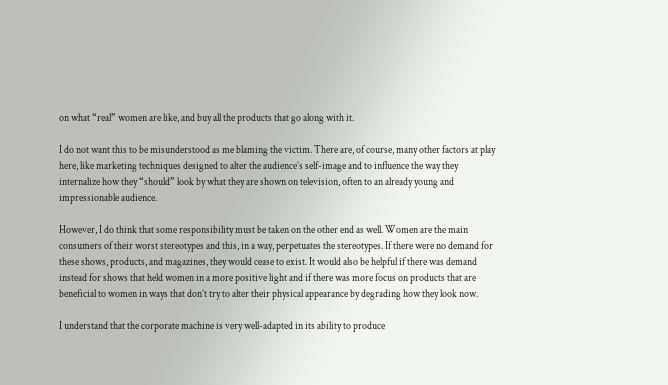on what “real” women are like, and buy all the products that go along with it.

I do not want this to be misunderstood as me blaming the victim. There are, of course, many other factors at play here, like marketing techniques designed to alter the audience’s self-image and to influence the way they internalize how they “should” look by what they are shown on television, often to an already young and impressionable audience.

However, I do think that some responsibility must be taken on the other end as well. Women are the main consumers of their worst stereotypes and this, in a way, perpetuates the stereotypes. If there were no demand for these shows, products, and magazines, they would cease to exist. It would also be helpful if there was demand instead for shows that held women in a more positive light and if there was more focus on products that are beneficial to women in ways that don’t try to alter their physical appearance by degrading how they look now.

I understand that the corporate machine is very well-adapted in its ability to produce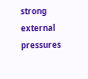strong external pressures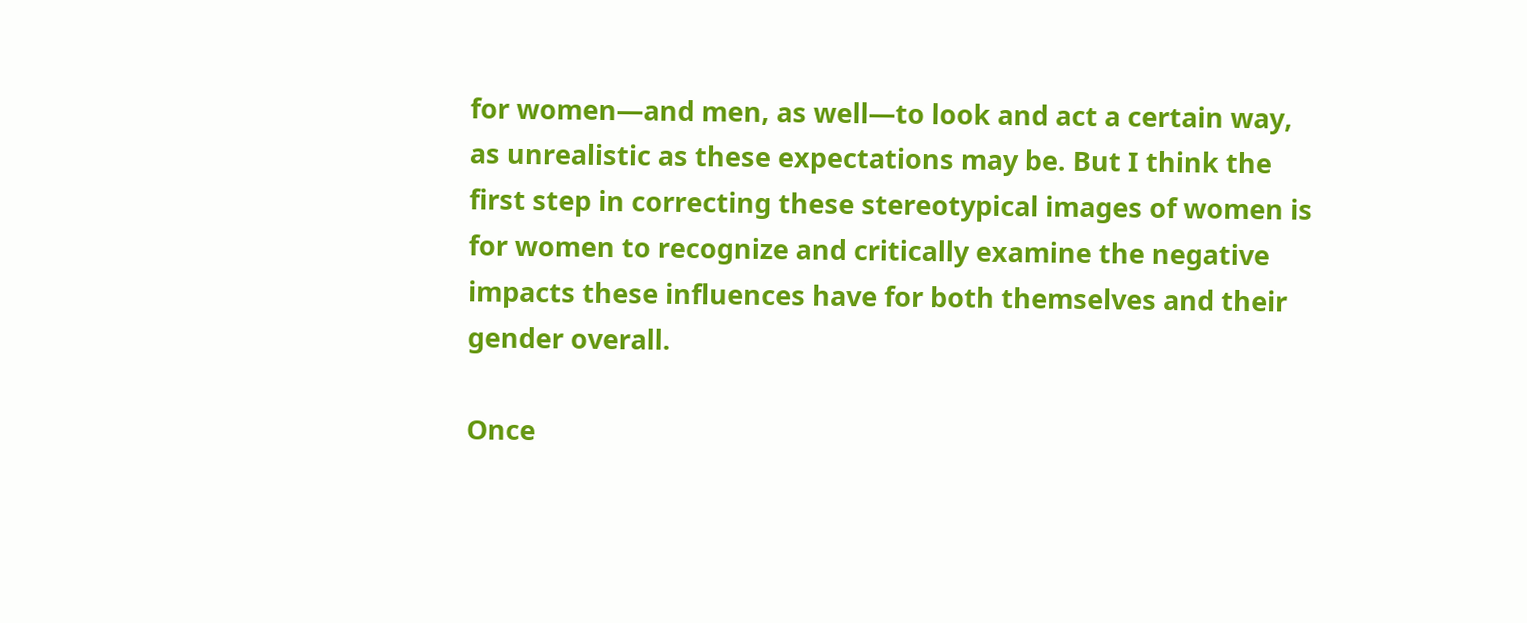for women—and men, as well—to look and act a certain way, as unrealistic as these expectations may be. But I think the first step in correcting these stereotypical images of women is for women to recognize and critically examine the negative impacts these influences have for both themselves and their gender overall.

Once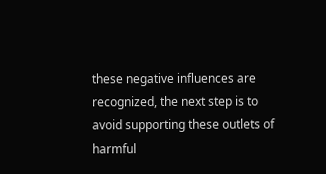these negative influences are recognized, the next step is to avoid supporting these outlets of harmful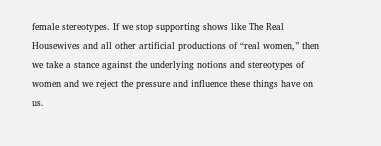female stereotypes. If we stop supporting shows like The Real Housewives and all other artificial productions of “real women,” then we take a stance against the underlying notions and stereotypes of women and we reject the pressure and influence these things have on us.